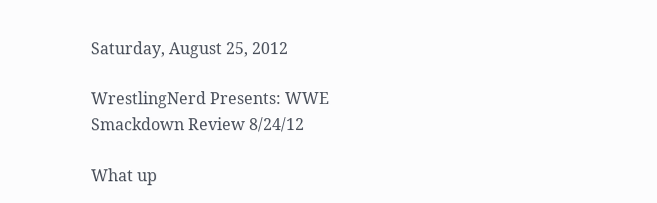Saturday, August 25, 2012

WrestlingNerd Presents: WWE Smackdown Review 8/24/12

What up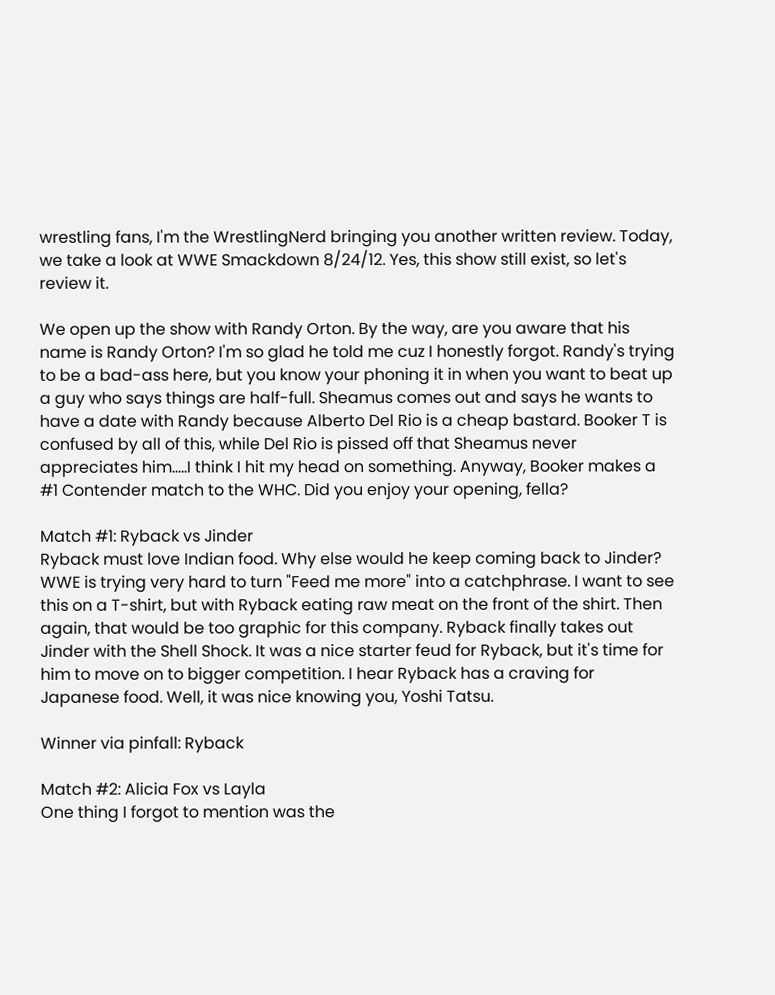wrestling fans, I'm the WrestlingNerd bringing you another written review. Today, we take a look at WWE Smackdown 8/24/12. Yes, this show still exist, so let's review it.

We open up the show with Randy Orton. By the way, are you aware that his name is Randy Orton? I'm so glad he told me cuz I honestly forgot. Randy's trying to be a bad-ass here, but you know your phoning it in when you want to beat up a guy who says things are half-full. Sheamus comes out and says he wants to have a date with Randy because Alberto Del Rio is a cheap bastard. Booker T is confused by all of this, while Del Rio is pissed off that Sheamus never appreciates him…..I think I hit my head on something. Anyway, Booker makes a #1 Contender match to the WHC. Did you enjoy your opening, fella?

Match #1: Ryback vs Jinder
Ryback must love Indian food. Why else would he keep coming back to Jinder? WWE is trying very hard to turn "Feed me more" into a catchphrase. I want to see this on a T-shirt, but with Ryback eating raw meat on the front of the shirt. Then again, that would be too graphic for this company. Ryback finally takes out Jinder with the Shell Shock. It was a nice starter feud for Ryback, but it's time for him to move on to bigger competition. I hear Ryback has a craving for Japanese food. Well, it was nice knowing you, Yoshi Tatsu.

Winner via pinfall: Ryback

Match #2: Alicia Fox vs Layla
One thing I forgot to mention was the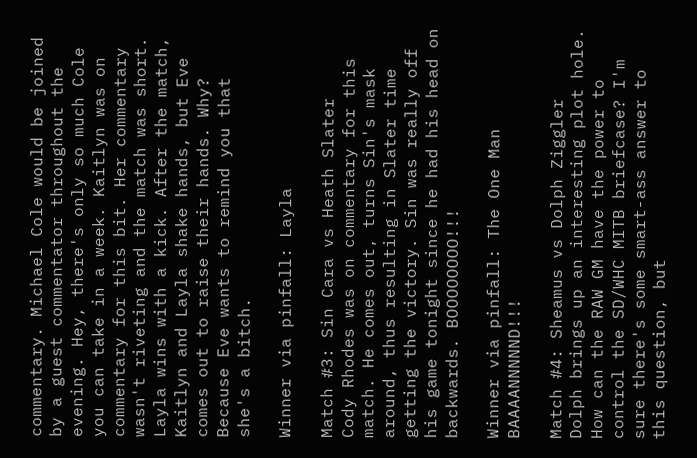commentary. Michael Cole would be joined by a guest commentator throughout the evening. Hey, there's only so much Cole you can take in a week. Kaitlyn was on commentary for this bit. Her commentary wasn't riveting and the match was short. Layla wins with a kick. After the match, Kaitlyn and Layla shake hands, but Eve comes out to raise their hands. Why? Because Eve wants to remind you that she's a bitch.

Winner via pinfall: Layla

Match #3: Sin Cara vs Heath Slater
Cody Rhodes was on commentary for this match. He comes out, turns Sin's mask around, thus resulting in Slater time getting the victory. Sin was really off his game tonight since he had his head on backwards. BOOOOOOOO!!!

Winner via pinfall: The One Man BAAAANNNNND!!!

Match #4: Sheamus vs Dolph Ziggler
Dolph brings up an interesting plot hole. How can the RAW GM have the power to control the SD/WHC MITB briefcase? I'm sure there's some smart-ass answer to this question, but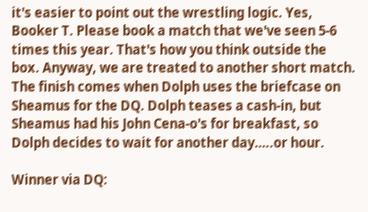it's easier to point out the wrestling logic. Yes, Booker T. Please book a match that we've seen 5-6 times this year. That's how you think outside the box. Anyway, we are treated to another short match. The finish comes when Dolph uses the briefcase on Sheamus for the DQ. Dolph teases a cash-in, but Sheamus had his John Cena-o's for breakfast, so Dolph decides to wait for another day…..or hour.

Winner via DQ: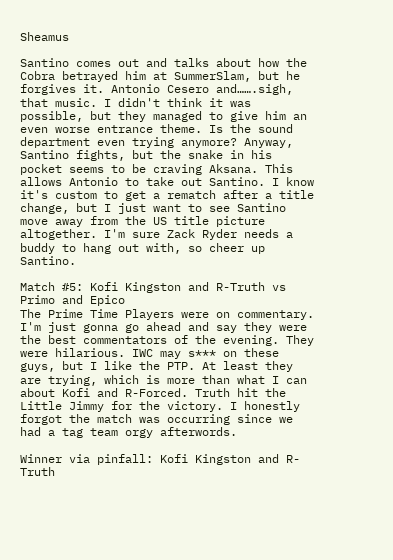Sheamus

Santino comes out and talks about how the Cobra betrayed him at SummerSlam, but he forgives it. Antonio Cesero and…….sigh, that music. I didn't think it was possible, but they managed to give him an even worse entrance theme. Is the sound department even trying anymore? Anyway, Santino fights, but the snake in his pocket seems to be craving Aksana. This allows Antonio to take out Santino. I know it's custom to get a rematch after a title change, but I just want to see Santino move away from the US title picture altogether. I'm sure Zack Ryder needs a buddy to hang out with, so cheer up Santino.

Match #5: Kofi Kingston and R-Truth vs Primo and Epico
The Prime Time Players were on commentary. I'm just gonna go ahead and say they were the best commentators of the evening. They were hilarious. IWC may s*** on these guys, but I like the PTP. At least they are trying, which is more than what I can about Kofi and R-Forced. Truth hit the Little Jimmy for the victory. I honestly forgot the match was occurring since we had a tag team orgy afterwords.

Winner via pinfall: Kofi Kingston and R-Truth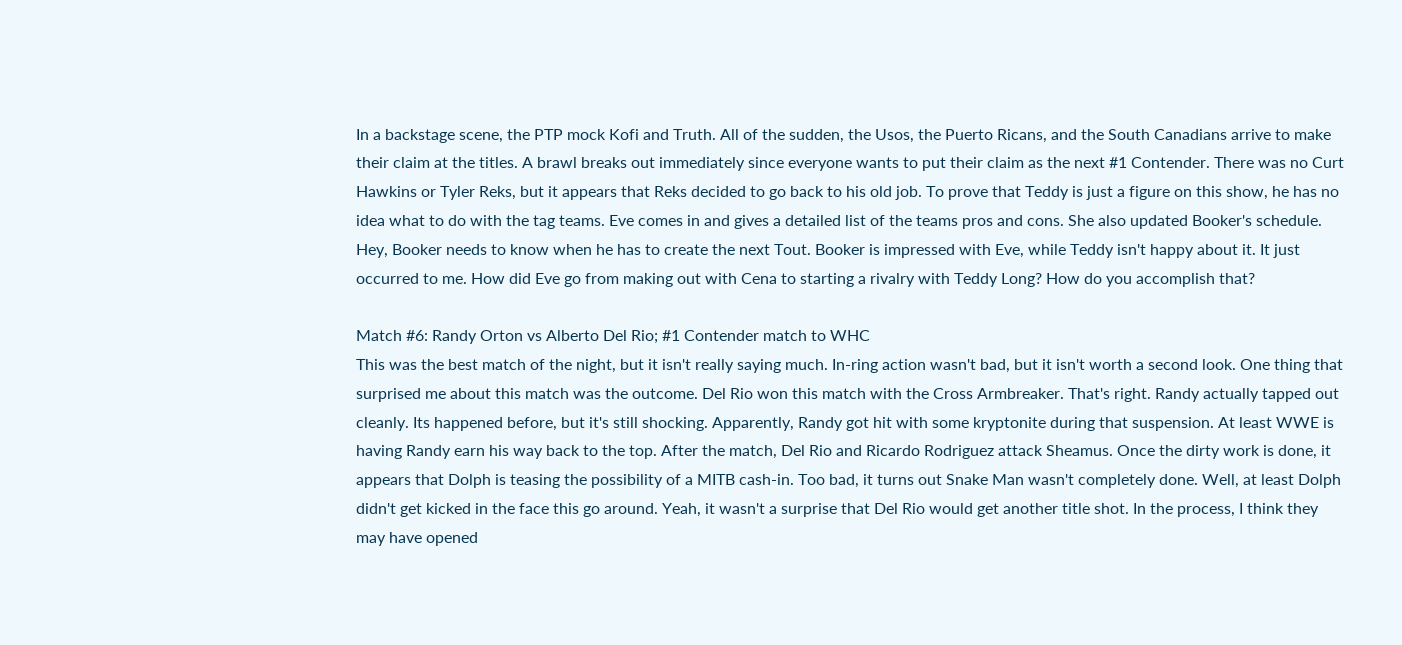In a backstage scene, the PTP mock Kofi and Truth. All of the sudden, the Usos, the Puerto Ricans, and the South Canadians arrive to make their claim at the titles. A brawl breaks out immediately since everyone wants to put their claim as the next #1 Contender. There was no Curt Hawkins or Tyler Reks, but it appears that Reks decided to go back to his old job. To prove that Teddy is just a figure on this show, he has no idea what to do with the tag teams. Eve comes in and gives a detailed list of the teams pros and cons. She also updated Booker's schedule. Hey, Booker needs to know when he has to create the next Tout. Booker is impressed with Eve, while Teddy isn't happy about it. It just occurred to me. How did Eve go from making out with Cena to starting a rivalry with Teddy Long? How do you accomplish that?

Match #6: Randy Orton vs Alberto Del Rio; #1 Contender match to WHC
This was the best match of the night, but it isn't really saying much. In-ring action wasn't bad, but it isn't worth a second look. One thing that surprised me about this match was the outcome. Del Rio won this match with the Cross Armbreaker. That's right. Randy actually tapped out cleanly. Its happened before, but it's still shocking. Apparently, Randy got hit with some kryptonite during that suspension. At least WWE is having Randy earn his way back to the top. After the match, Del Rio and Ricardo Rodriguez attack Sheamus. Once the dirty work is done, it appears that Dolph is teasing the possibility of a MITB cash-in. Too bad, it turns out Snake Man wasn't completely done. Well, at least Dolph didn't get kicked in the face this go around. Yeah, it wasn't a surprise that Del Rio would get another title shot. In the process, I think they may have opened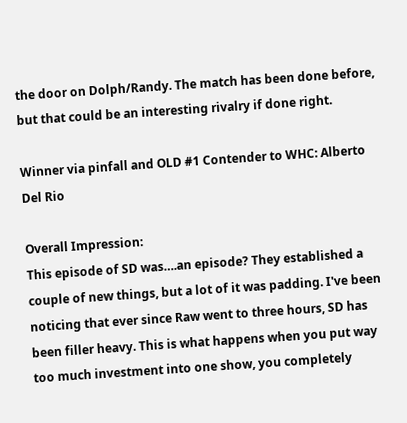the door on Dolph/Randy. The match has been done before, but that could be an interesting rivalry if done right.

Winner via pinfall and OLD #1 Contender to WHC: Alberto Del Rio

Overall Impression:
This episode of SD was….an episode? They established a couple of new things, but a lot of it was padding. I've been noticing that ever since Raw went to three hours, SD has been filler heavy. This is what happens when you put way too much investment into one show, you completely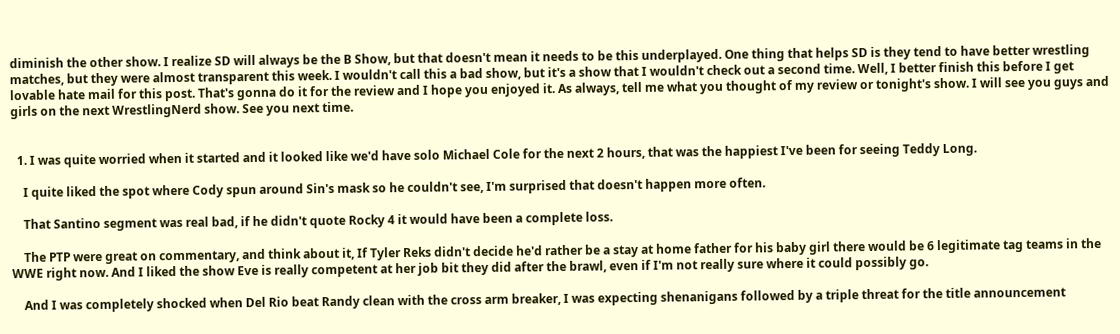diminish the other show. I realize SD will always be the B Show, but that doesn't mean it needs to be this underplayed. One thing that helps SD is they tend to have better wrestling matches, but they were almost transparent this week. I wouldn't call this a bad show, but it's a show that I wouldn't check out a second time. Well, I better finish this before I get lovable hate mail for this post. That's gonna do it for the review and I hope you enjoyed it. As always, tell me what you thought of my review or tonight's show. I will see you guys and girls on the next WrestlingNerd show. See you next time.


  1. I was quite worried when it started and it looked like we'd have solo Michael Cole for the next 2 hours, that was the happiest I've been for seeing Teddy Long.

    I quite liked the spot where Cody spun around Sin's mask so he couldn't see, I'm surprised that doesn't happen more often.

    That Santino segment was real bad, if he didn't quote Rocky 4 it would have been a complete loss.

    The PTP were great on commentary, and think about it, If Tyler Reks didn't decide he'd rather be a stay at home father for his baby girl there would be 6 legitimate tag teams in the WWE right now. And I liked the show Eve is really competent at her job bit they did after the brawl, even if I'm not really sure where it could possibly go.

    And I was completely shocked when Del Rio beat Randy clean with the cross arm breaker, I was expecting shenanigans followed by a triple threat for the title announcement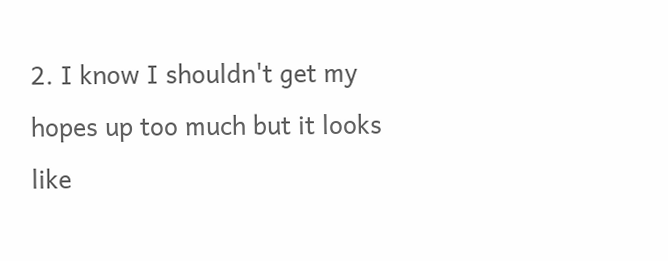2. I know I shouldn't get my hopes up too much but it looks like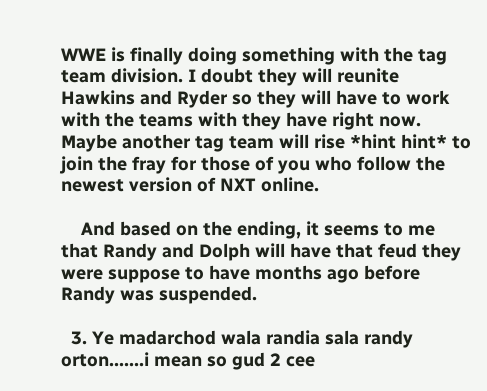WWE is finally doing something with the tag team division. I doubt they will reunite Hawkins and Ryder so they will have to work with the teams with they have right now. Maybe another tag team will rise *hint hint* to join the fray for those of you who follow the newest version of NXT online.

    And based on the ending, it seems to me that Randy and Dolph will have that feud they were suppose to have months ago before Randy was suspended.

  3. Ye madarchod wala randia sala randy orton.......i mean so gud 2 cee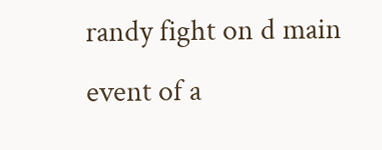randy fight on d main event of a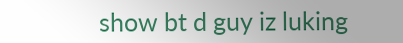show bt d guy iz luking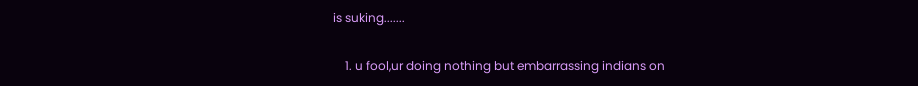is suking.......

    1. u fool,ur doing nothing but embarrassing indians on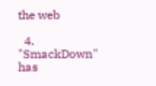the web

  4. "SmackDown" has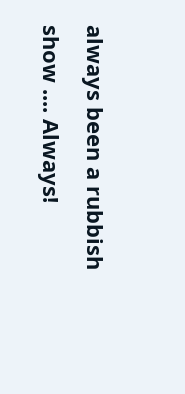always been a rubbish show .... Always!